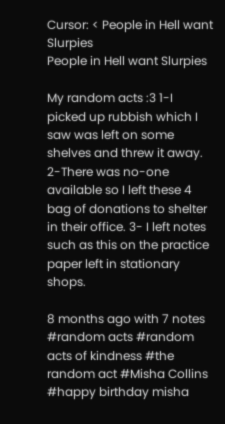Cursor: < People in Hell want Slurpies
People in Hell want Slurpies

My random acts :3 1-I picked up rubbish which I saw was left on some shelves and threw it away. 2-There was no-one available so I left these 4 bag of donations to shelter in their office. 3- I left notes such as this on the practice paper left in stationary shops.

8 months ago with 7 notes
#random acts #random acts of kindness #the random act #Misha Collins #happy birthday misha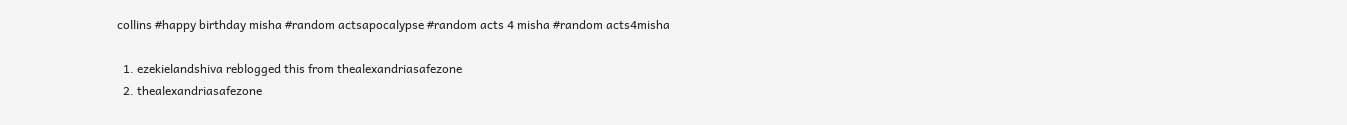collins #happy birthday misha #random actsapocalypse #random acts 4 misha #random acts4misha

  1. ezekielandshiva reblogged this from thealexandriasafezone
  2. thealexandriasafezone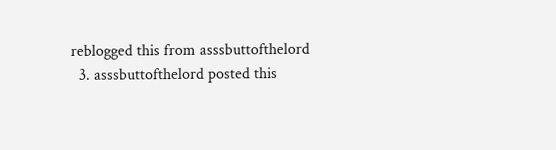reblogged this from asssbuttofthelord
  3. asssbuttofthelord posted this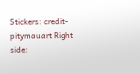Stickers: credit- pitymauart Right side: